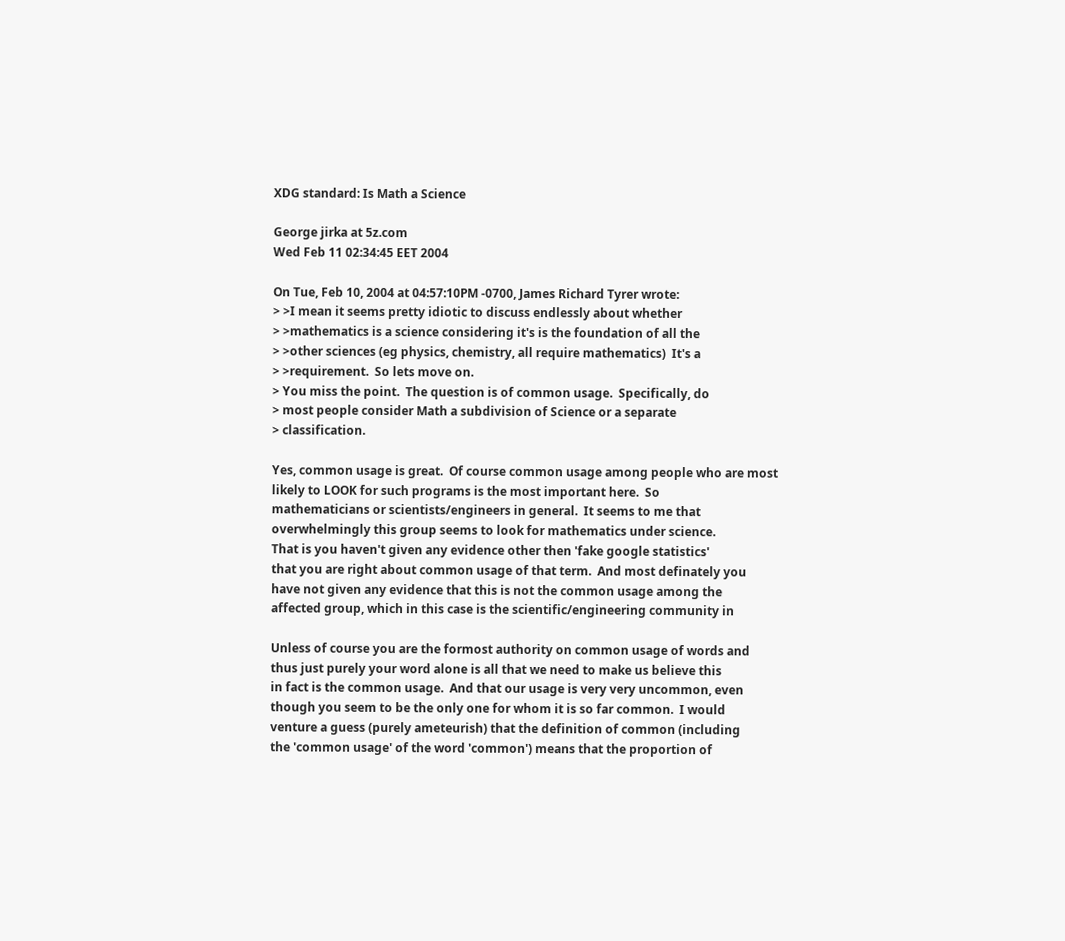XDG standard: Is Math a Science

George jirka at 5z.com
Wed Feb 11 02:34:45 EET 2004

On Tue, Feb 10, 2004 at 04:57:10PM -0700, James Richard Tyrer wrote:
> >I mean it seems pretty idiotic to discuss endlessly about whether
> >mathematics is a science considering it's is the foundation of all the
> >other sciences (eg physics, chemistry, all require mathematics)  It's a
> >requirement.  So lets move on.
> You miss the point.  The question is of common usage.  Specifically, do
> most people consider Math a subdivision of Science or a separate
> classification.

Yes, common usage is great.  Of course common usage among people who are most
likely to LOOK for such programs is the most important here.  So
mathematicians or scientists/engineers in general.  It seems to me that
overwhelmingly this group seems to look for mathematics under science.
That is you haven't given any evidence other then 'fake google statistics'
that you are right about common usage of that term.  And most definately you
have not given any evidence that this is not the common usage among the
affected group, which in this case is the scientific/engineering community in

Unless of course you are the formost authority on common usage of words and
thus just purely your word alone is all that we need to make us believe this
in fact is the common usage.  And that our usage is very very uncommon, even
though you seem to be the only one for whom it is so far common.  I would
venture a guess (purely ameteurish) that the definition of common (including
the 'common usage' of the word 'common') means that the proportion of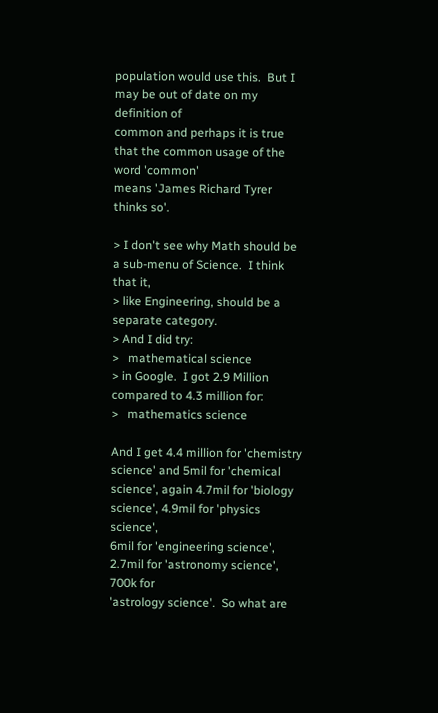population would use this.  But I may be out of date on my definition of
common and perhaps it is true that the common usage of the word 'common'
means 'James Richard Tyrer thinks so'.

> I don't see why Math should be a sub-menu of Science.  I think that it,
> like Engineering, should be a separate category.
> And I did try:
>   mathematical science
> in Google.  I got 2.9 Million compared to 4.3 million for:
>   mathematics science

And I get 4.4 million for 'chemistry science' and 5mil for 'chemical
science', again 4.7mil for 'biology science', 4.9mil for 'physics science',
6mil for 'engineering science', 2.7mil for 'astronomy science', 700k for
'astrology science'.  So what are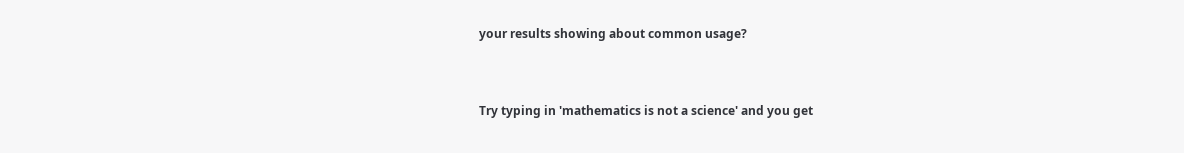your results showing about common usage?


Try typing in 'mathematics is not a science' and you get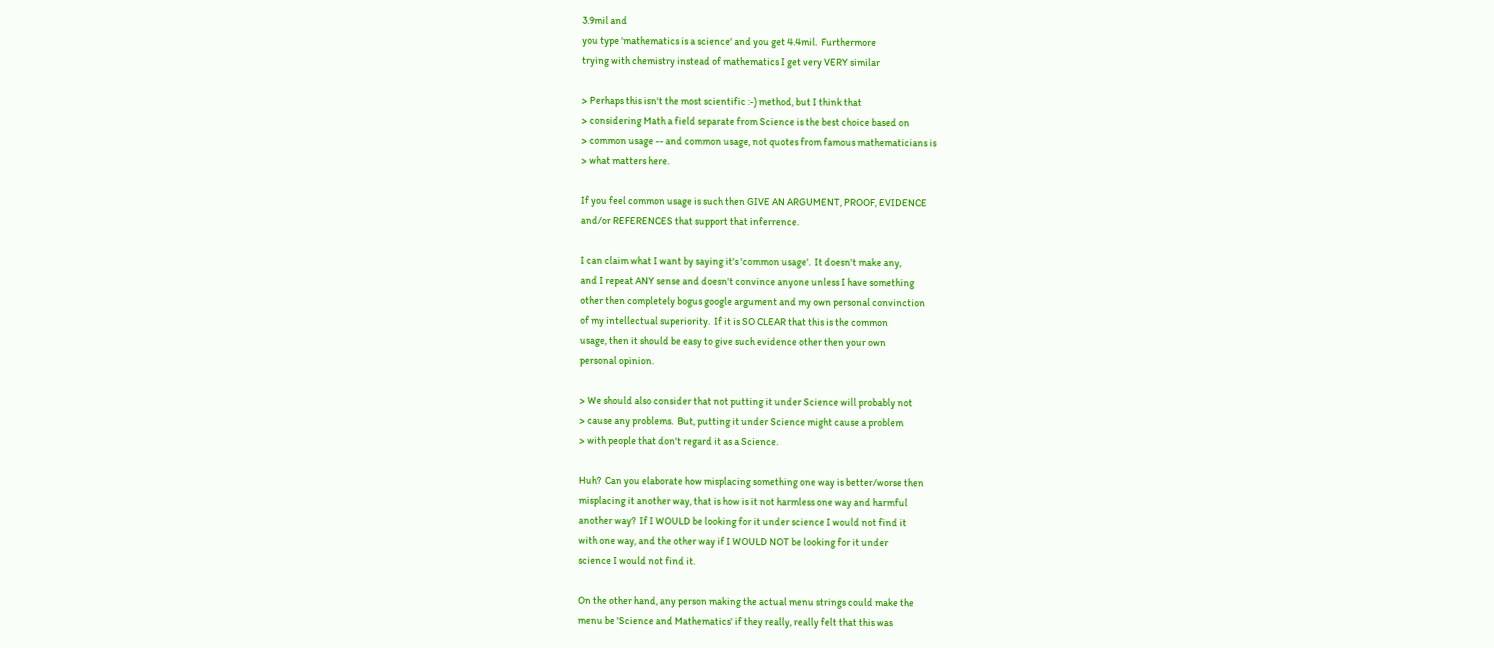3.9mil and
you type 'mathematics is a science' and you get 4.4mil.  Furthermore
trying with chemistry instead of mathematics I get very VERY similar

> Perhaps this isn't the most scientific :-) method, but I think that
> considering Math a field separate from Science is the best choice based on
> common usage -- and common usage, not quotes from famous mathematicians is
> what matters here.

If you feel common usage is such then GIVE AN ARGUMENT, PROOF, EVIDENCE
and/or REFERENCES that support that inferrence.

I can claim what I want by saying it's 'common usage'.  It doesn't make any,
and I repeat ANY sense and doesn't convince anyone unless I have something
other then completely bogus google argument and my own personal convinction
of my intellectual superiority.  If it is SO CLEAR that this is the common
usage, then it should be easy to give such evidence other then your own
personal opinion.

> We should also consider that not putting it under Science will probably not
> cause any problems.  But, putting it under Science might cause a problem
> with people that don't regard it as a Science.

Huh?  Can you elaborate how misplacing something one way is better/worse then
misplacing it another way, that is how is it not harmless one way and harmful
another way?  If I WOULD be looking for it under science I would not find it
with one way, and the other way if I WOULD NOT be looking for it under
science I would not find it.

On the other hand, any person making the actual menu strings could make the
menu be 'Science and Mathematics' if they really, really felt that this was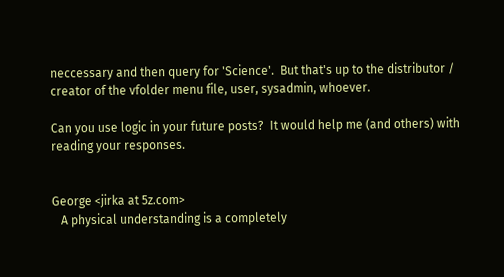neccessary and then query for 'Science'.  But that's up to the distributor /
creator of the vfolder menu file, user, sysadmin, whoever.

Can you use logic in your future posts?  It would help me (and others) with
reading your responses.


George <jirka at 5z.com>
   A physical understanding is a completely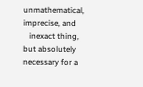unmathematical, imprecise, and
   inexact thing, but absolutely necessary for a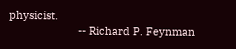physicist.
                       -- Richard P. Feynman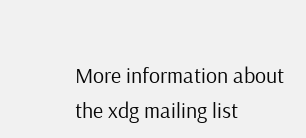More information about the xdg mailing list